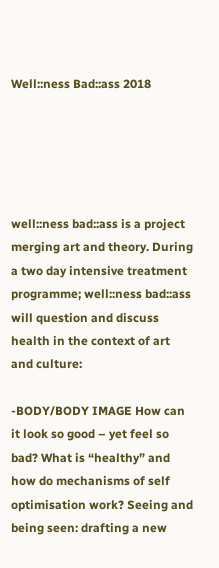Well::ness Bad::ass 2018





well::ness bad::ass is a project merging art and theory. During a two day intensive treatment programme; well::ness bad::ass will question and discuss health in the context of art and culture:

-BODY/BODY IMAGE How can it look so good – yet feel so bad? What is “healthy” and how do mechanisms of self optimisation work? Seeing and being seen: drafting a new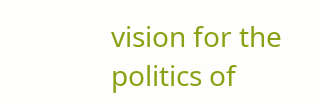vision for the politics of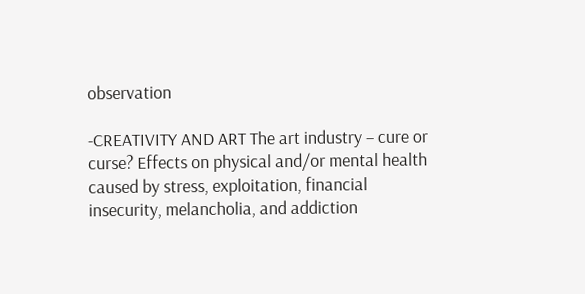observation

-CREATIVITY AND ART The art industry – cure or curse? Effects on physical and/or mental health caused by stress, exploitation, financial insecurity, melancholia, and addiction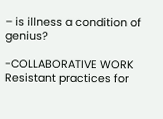– is illness a condition of genius?

-COLLABORATIVE WORK Resistant practices for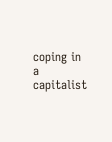coping in a capitalist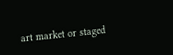art market or staged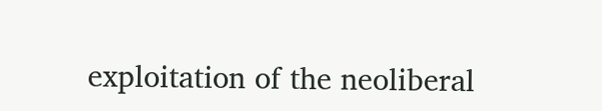exploitation of the neoliberal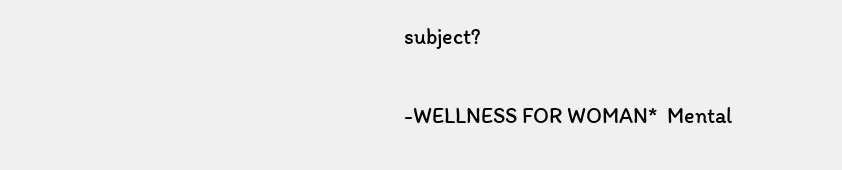subject?

-WELLNESS FOR WOMAN*  Mental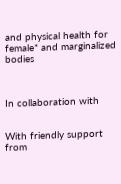and physical health for female* and marginalized bodies



In collaboration with


With friendly support from